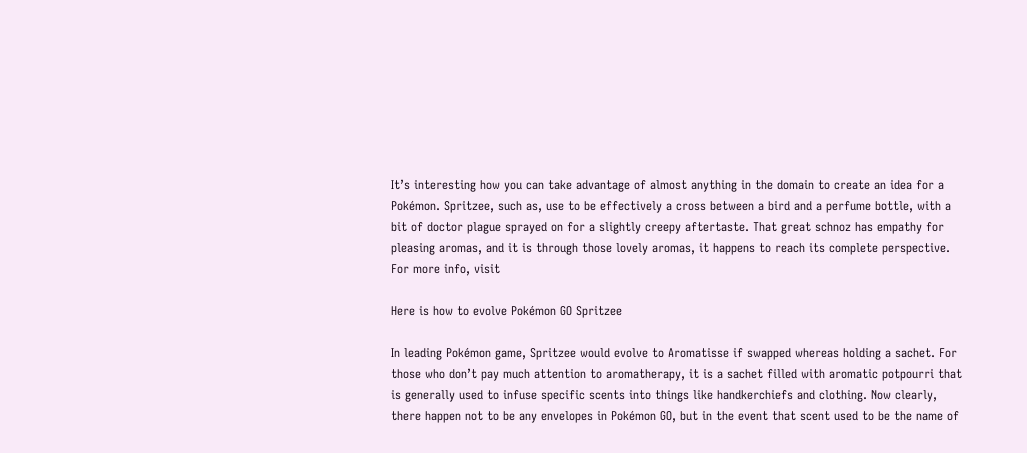It’s interesting how you can take advantage of almost anything in the domain to create an idea for a Pokémon. Spritzee, such as, use to be effectively a cross between a bird and a perfume bottle, with a bit of doctor plague sprayed on for a slightly creepy aftertaste. That great schnoz has empathy for pleasing aromas, and it is through those lovely aromas, it happens to reach its complete perspective. For more info, visit

Here is how to evolve Pokémon GO Spritzee

In leading Pokémon game, Spritzee would evolve to Aromatisse if swapped whereas holding a sachet. For those who don’t pay much attention to aromatherapy, it is a sachet filled with aromatic potpourri that is generally used to infuse specific scents into things like handkerchiefs and clothing. Now clearly, there happen not to be any envelopes in Pokémon GO, but in the event that scent used to be the name of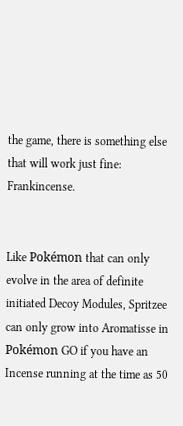the game, there is something else that will work just fine: Frankincense.


Like Pokémon that can only evolve in the area of definite initiated Decoy Modules, Spritzee can only grow into Aromatisse in Pokémon GO if you have an Incense running at the time as 50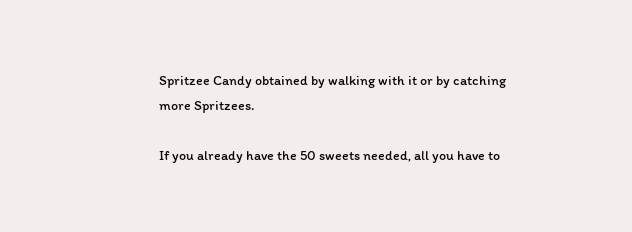Spritzee Candy obtained by walking with it or by catching more Spritzees.

If you already have the 50 sweets needed, all you have to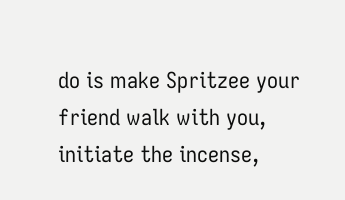do is make Spritzee your friend walk with you, initiate the incense,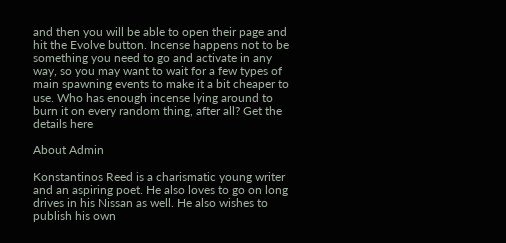and then you will be able to open their page and hit the Evolve button. Incense happens not to be something you need to go and activate in any way, so you may want to wait for a few types of main spawning events to make it a bit cheaper to use. Who has enough incense lying around to burn it on every random thing, after all? Get the details here

About Admin

Konstantinos Reed is a charismatic young writer and an aspiring poet. He also loves to go on long drives in his Nissan as well. He also wishes to publish his own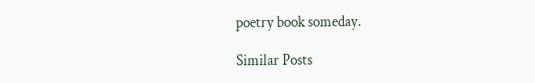poetry book someday.

Similar Posts